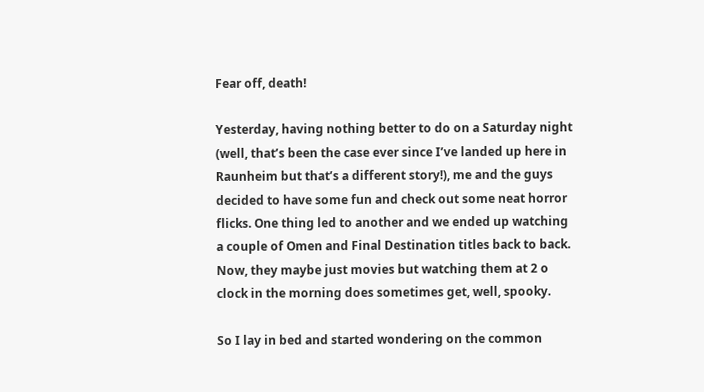Fear off, death!

Yesterday, having nothing better to do on a Saturday night (well, that’s been the case ever since I’ve landed up here in Raunheim but that’s a different story!), me and the guys decided to have some fun and check out some neat horror flicks. One thing led to another and we ended up watching a couple of Omen and Final Destination titles back to back. Now, they maybe just movies but watching them at 2 o clock in the morning does sometimes get, well, spooky.

So I lay in bed and started wondering on the common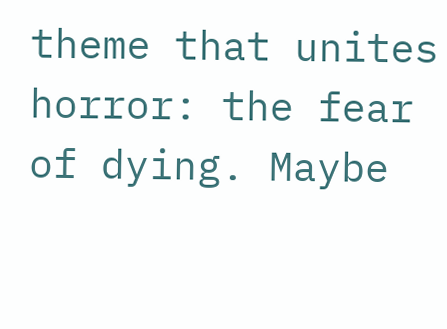theme that unites horror: the fear of dying. Maybe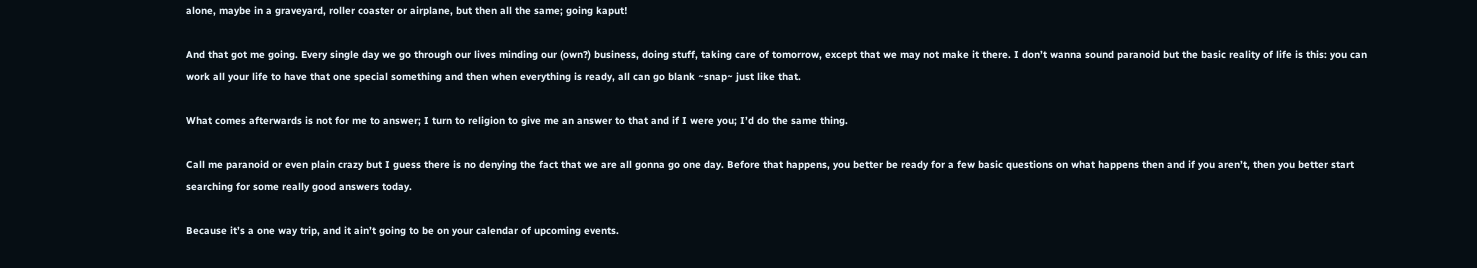alone, maybe in a graveyard, roller coaster or airplane, but then all the same; going kaput!

And that got me going. Every single day we go through our lives minding our (own?) business, doing stuff, taking care of tomorrow, except that we may not make it there. I don’t wanna sound paranoid but the basic reality of life is this: you can work all your life to have that one special something and then when everything is ready, all can go blank ~snap~ just like that.

What comes afterwards is not for me to answer; I turn to religion to give me an answer to that and if I were you; I’d do the same thing.

Call me paranoid or even plain crazy but I guess there is no denying the fact that we are all gonna go one day. Before that happens, you better be ready for a few basic questions on what happens then and if you aren’t, then you better start searching for some really good answers today.

Because it’s a one way trip, and it ain’t going to be on your calendar of upcoming events.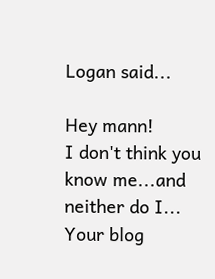Logan said...

Hey mann!
I don't think you know me...and neither do I... Your blog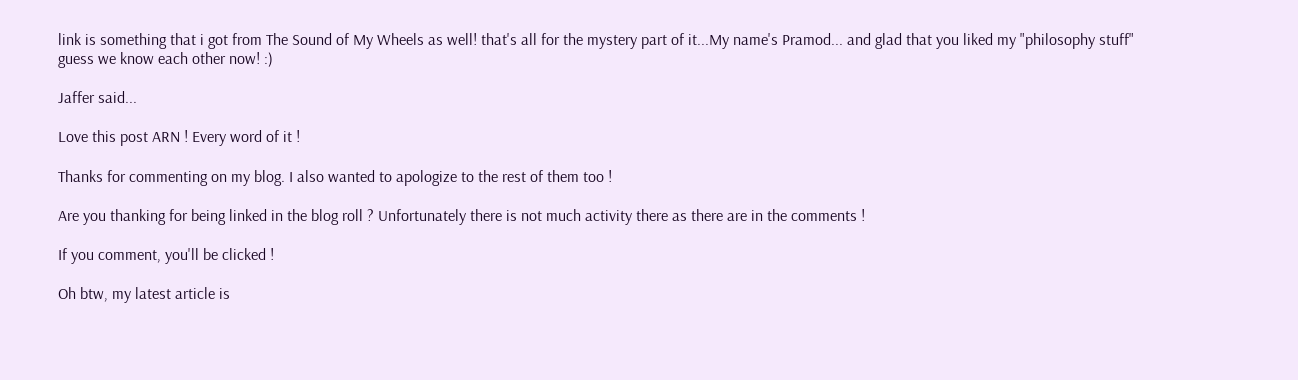link is something that i got from The Sound of My Wheels as well! that's all for the mystery part of it...My name's Pramod... and glad that you liked my "philosophy stuff"
guess we know each other now! :)

Jaffer said...

Love this post ARN ! Every word of it !

Thanks for commenting on my blog. I also wanted to apologize to the rest of them too !

Are you thanking for being linked in the blog roll ? Unfortunately there is not much activity there as there are in the comments !

If you comment, you'll be clicked !

Oh btw, my latest article is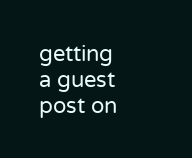getting a guest post on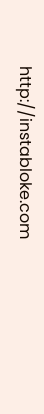http://instabloke.com